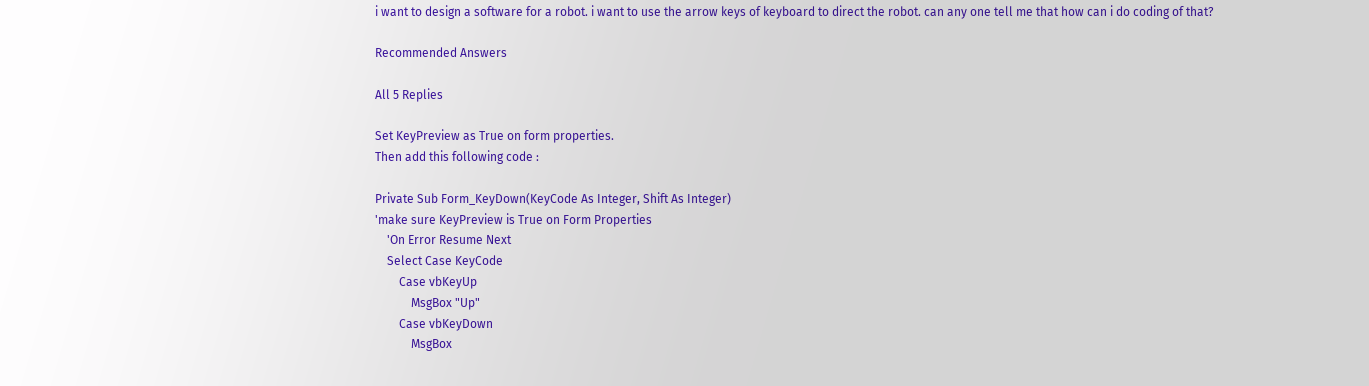i want to design a software for a robot. i want to use the arrow keys of keyboard to direct the robot. can any one tell me that how can i do coding of that?

Recommended Answers

All 5 Replies

Set KeyPreview as True on form properties.
Then add this following code :

Private Sub Form_KeyDown(KeyCode As Integer, Shift As Integer)
'make sure KeyPreview is True on Form Properties
    'On Error Resume Next
    Select Case KeyCode
        Case vbKeyUp
            MsgBox "Up"
        Case vbKeyDown
            MsgBox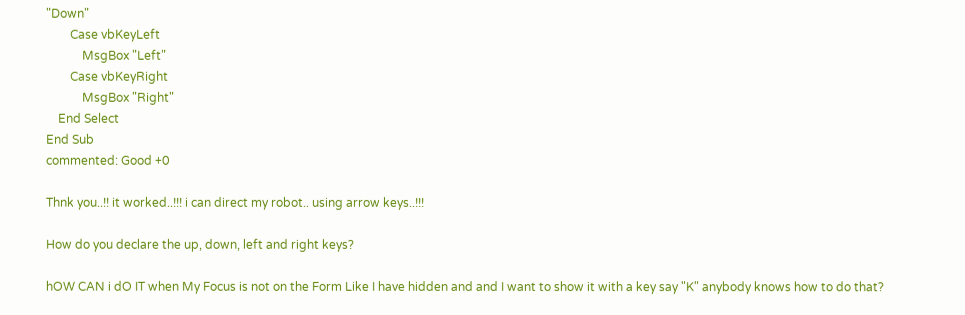"Down"
        Case vbKeyLeft
            MsgBox "Left"
        Case vbKeyRight
            MsgBox "Right"
    End Select
End Sub
commented: Good +0

Thnk you..!! it worked..!!! i can direct my robot.. using arrow keys..!!!

How do you declare the up, down, left and right keys?

hOW CAN i dO IT when My Focus is not on the Form Like I have hidden and and I want to show it with a key say "K" anybody knows how to do that?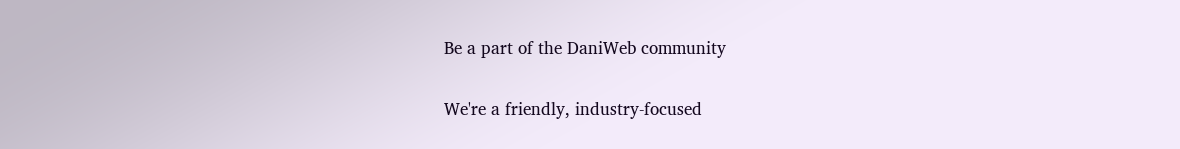Be a part of the DaniWeb community

We're a friendly, industry-focused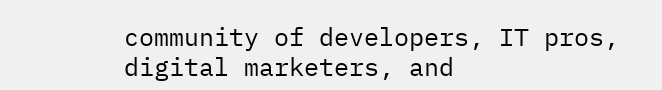community of developers, IT pros, digital marketers, and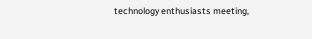technology enthusiasts meeting,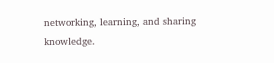networking, learning, and sharing knowledge.